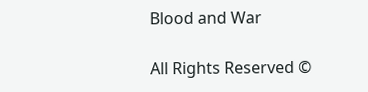Blood and War

All Rights Reserved ©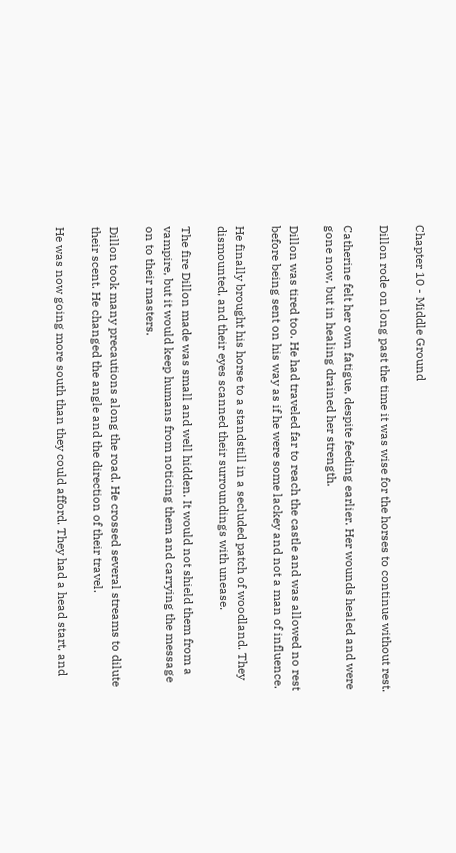Chapter 10 - Middle Ground

Dillon rode on long past the time it was wise for the horses to continue without rest.

Catherine felt her own fatigue, despite feeding earlier. Her wounds healed and were gone now, but in healing drained her strength.

Dillon was tired too. He had traveled far to reach the castle and was allowed no rest before being sent on his way as if he were some lackey and not a man of influence.

He finally brought his horse to a standstill in a secluded patch of woodland. They dismounted, and their eyes scanned their surroundings with unease.

The fire Dillon made was small and well hidden. It would not shield them from a vampire, but it would keep humans from noticing them and carrying the message on to their masters.

Dillon took many precautions along the road. He crossed several streams to dilute their scent. He changed the angle and the direction of their travel.

He was now going more south than they could afford. They had a head start, and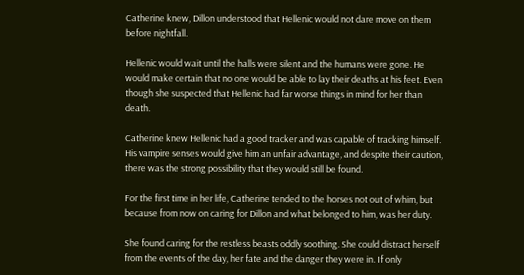Catherine knew, Dillon understood that Hellenic would not dare move on them before nightfall.

Hellenic would wait until the halls were silent and the humans were gone. He would make certain that no one would be able to lay their deaths at his feet. Even though she suspected that Hellenic had far worse things in mind for her than death.

Catherine knew Hellenic had a good tracker and was capable of tracking himself. His vampire senses would give him an unfair advantage, and despite their caution, there was the strong possibility that they would still be found.

For the first time in her life, Catherine tended to the horses not out of whim, but because from now on caring for Dillon and what belonged to him, was her duty.

She found caring for the restless beasts oddly soothing. She could distract herself from the events of the day, her fate and the danger they were in. If only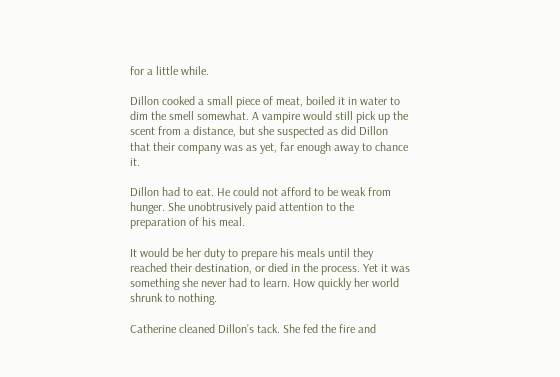for a little while.

Dillon cooked a small piece of meat, boiled it in water to dim the smell somewhat. A vampire would still pick up the scent from a distance, but she suspected as did Dillon that their company was as yet, far enough away to chance it.

Dillon had to eat. He could not afford to be weak from hunger. She unobtrusively paid attention to the preparation of his meal.

It would be her duty to prepare his meals until they reached their destination, or died in the process. Yet it was something she never had to learn. How quickly her world shrunk to nothing.

Catherine cleaned Dillon’s tack. She fed the fire and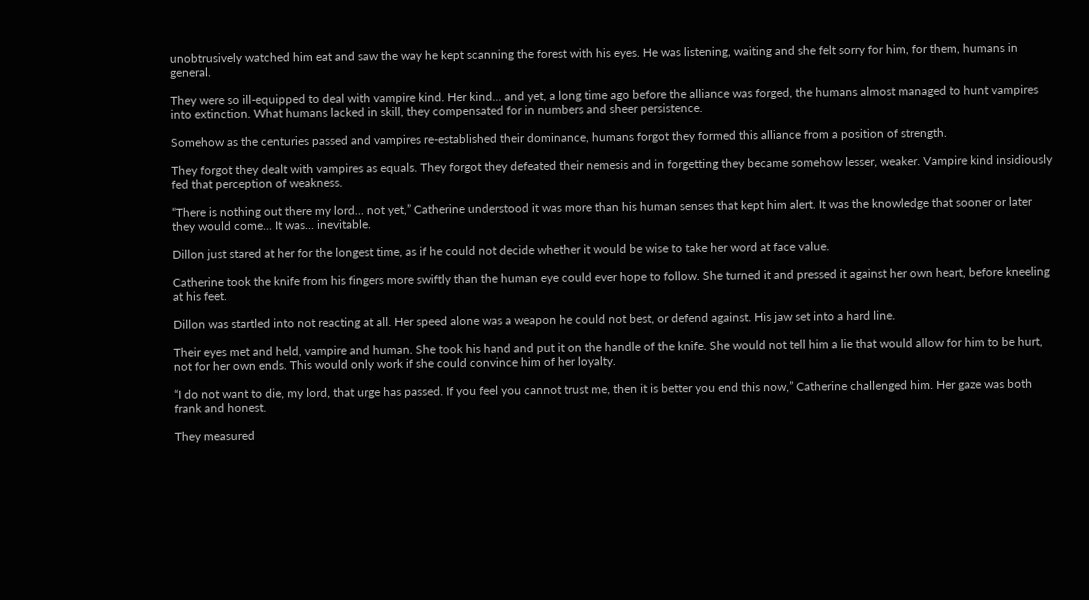unobtrusively watched him eat and saw the way he kept scanning the forest with his eyes. He was listening, waiting and she felt sorry for him, for them, humans in general.

They were so ill-equipped to deal with vampire kind. Her kind... and yet, a long time ago before the alliance was forged, the humans almost managed to hunt vampires into extinction. What humans lacked in skill, they compensated for in numbers and sheer persistence.

Somehow as the centuries passed and vampires re-established their dominance, humans forgot they formed this alliance from a position of strength.

They forgot they dealt with vampires as equals. They forgot they defeated their nemesis and in forgetting they became somehow lesser, weaker. Vampire kind insidiously fed that perception of weakness.

“There is nothing out there my lord... not yet,” Catherine understood it was more than his human senses that kept him alert. It was the knowledge that sooner or later they would come... It was... inevitable.

Dillon just stared at her for the longest time, as if he could not decide whether it would be wise to take her word at face value.

Catherine took the knife from his fingers more swiftly than the human eye could ever hope to follow. She turned it and pressed it against her own heart, before kneeling at his feet.

Dillon was startled into not reacting at all. Her speed alone was a weapon he could not best, or defend against. His jaw set into a hard line.

Their eyes met and held, vampire and human. She took his hand and put it on the handle of the knife. She would not tell him a lie that would allow for him to be hurt, not for her own ends. This would only work if she could convince him of her loyalty.

“I do not want to die, my lord, that urge has passed. If you feel you cannot trust me, then it is better you end this now,” Catherine challenged him. Her gaze was both frank and honest.

They measured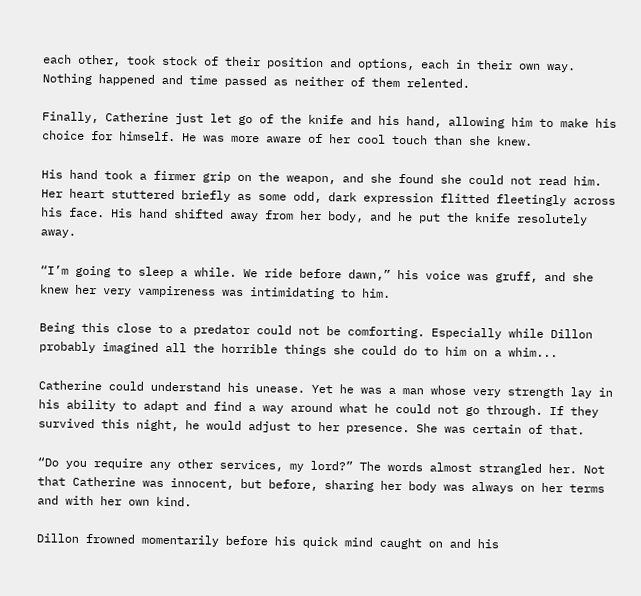each other, took stock of their position and options, each in their own way. Nothing happened and time passed as neither of them relented.

Finally, Catherine just let go of the knife and his hand, allowing him to make his choice for himself. He was more aware of her cool touch than she knew.

His hand took a firmer grip on the weapon, and she found she could not read him. Her heart stuttered briefly as some odd, dark expression flitted fleetingly across his face. His hand shifted away from her body, and he put the knife resolutely away.

“I’m going to sleep a while. We ride before dawn,” his voice was gruff, and she knew her very vampireness was intimidating to him.

Being this close to a predator could not be comforting. Especially while Dillon probably imagined all the horrible things she could do to him on a whim...

Catherine could understand his unease. Yet he was a man whose very strength lay in his ability to adapt and find a way around what he could not go through. If they survived this night, he would adjust to her presence. She was certain of that.

“Do you require any other services, my lord?” The words almost strangled her. Not that Catherine was innocent, but before, sharing her body was always on her terms and with her own kind.

Dillon frowned momentarily before his quick mind caught on and his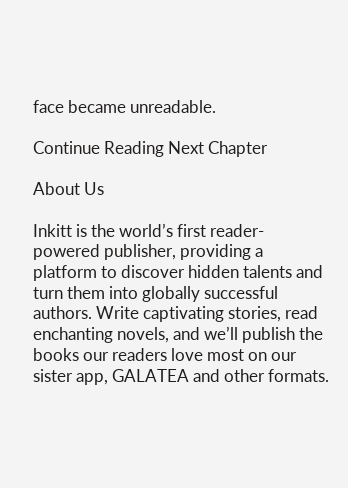face became unreadable.

Continue Reading Next Chapter

About Us

Inkitt is the world’s first reader-powered publisher, providing a platform to discover hidden talents and turn them into globally successful authors. Write captivating stories, read enchanting novels, and we’ll publish the books our readers love most on our sister app, GALATEA and other formats.